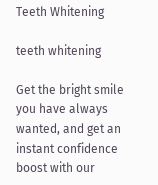Teeth Whitening

teeth whitening

Get the bright smile you have always wanted, and get an instant confidence boost with our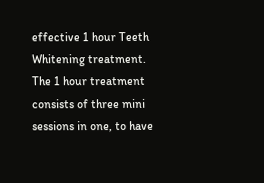effective 1 hour Teeth Whitening treatment. The 1 hour treatment consists of three mini sessions in one, to have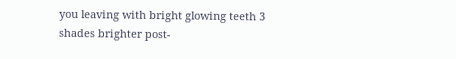you leaving with bright glowing teeth 3 shades brighter post-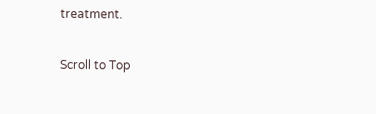treatment.

Scroll to Top